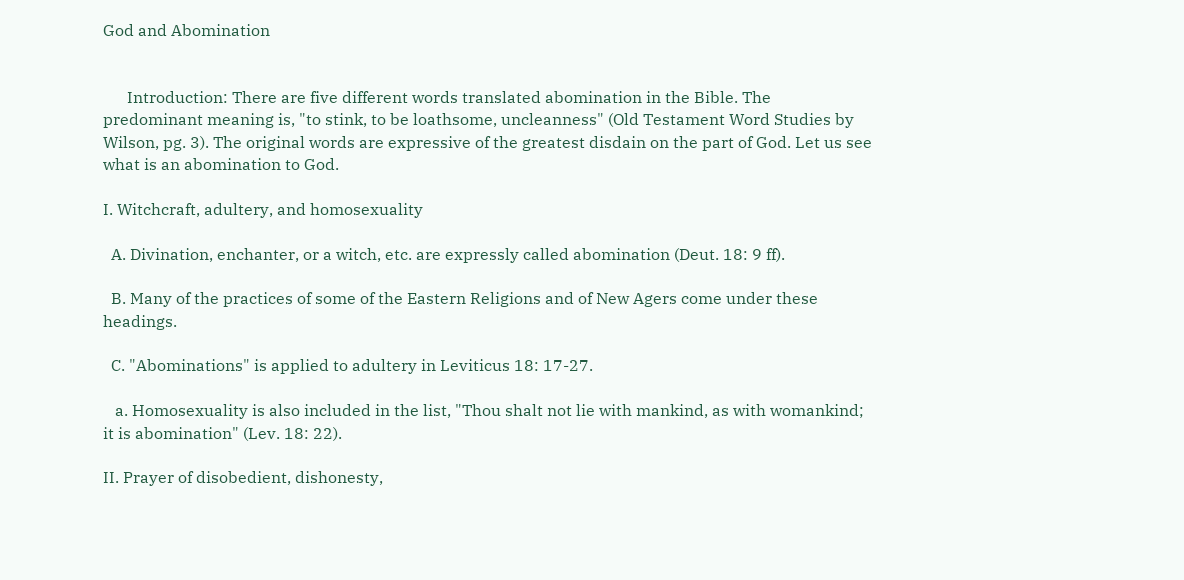God and Abomination


      Introduction: There are five different words translated abomination in the Bible. The predominant meaning is, "to stink, to be loathsome, uncleanness" (Old Testament Word Studies by Wilson, pg. 3). The original words are expressive of the greatest disdain on the part of God. Let us see what is an abomination to God.

I. Witchcraft, adultery, and homosexuality

  A. Divination, enchanter, or a witch, etc. are expressly called abomination (Deut. 18: 9 ff).

  B. Many of the practices of some of the Eastern Religions and of New Agers come under these headings.

  C. "Abominations" is applied to adultery in Leviticus 18: 17-27.

   a. Homosexuality is also included in the list, "Thou shalt not lie with mankind, as with womankind; it is abomination" (Lev. 18: 22).

II. Prayer of disobedient, dishonesty,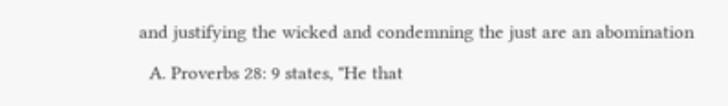and justifying the wicked and condemning the just are an abomination

  A. Proverbs 28: 9 states, "He that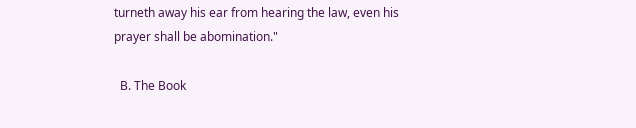turneth away his ear from hearing the law, even his prayer shall be abomination."

  B. The Book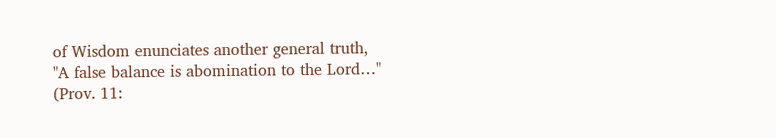of Wisdom enunciates another general truth, "A false balance is abomination to the Lord…" (Prov. 11: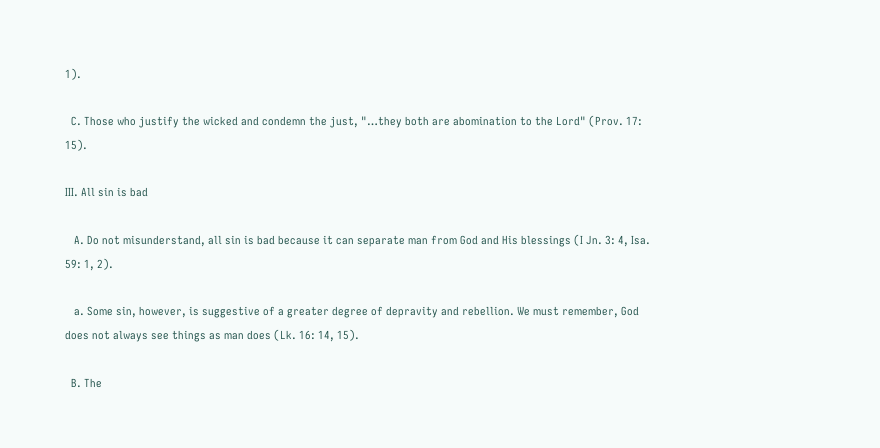1).

  C. Those who justify the wicked and condemn the just, "…they both are abomination to the Lord" (Prov. 17: 15).

III. All sin is bad

   A. Do not misunderstand, all sin is bad because it can separate man from God and His blessings (I Jn. 3: 4, Isa. 59: 1, 2).

   a. Some sin, however, is suggestive of a greater degree of depravity and rebellion. We must remember, God does not always see things as man does (Lk. 16: 14, 15).

  B. The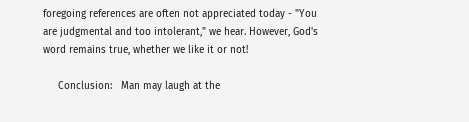foregoing references are often not appreciated today - "You are judgmental and too intolerant," we hear. However, God's word remains true, whether we like it or not!

     Conclusion:   Man may laugh at the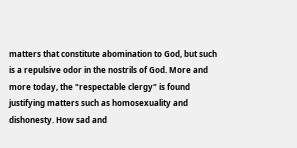matters that constitute abomination to God, but such is a repulsive odor in the nostrils of God. More and more today, the "respectable clergy" is found justifying matters such as homosexuality and dishonesty. How sad and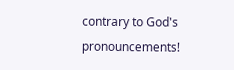contrary to God's pronouncements!